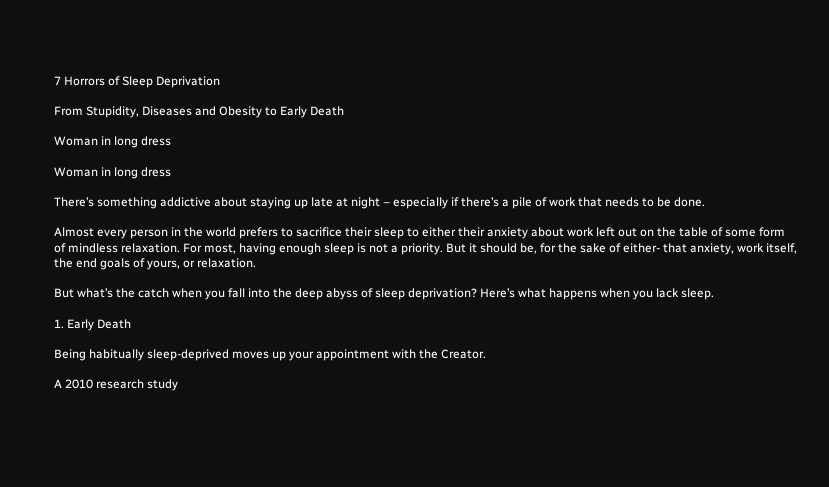7 Horrors of Sleep Deprivation

From Stupidity, Diseases and Obesity to Early Death

Woman in long dress

Woman in long dress

There’s something addictive about staying up late at night – especially if there’s a pile of work that needs to be done.

Almost every person in the world prefers to sacrifice their sleep to either their anxiety about work left out on the table of some form of mindless relaxation. For most, having enough sleep is not a priority. But it should be, for the sake of either- that anxiety, work itself, the end goals of yours, or relaxation.

But what’s the catch when you fall into the deep abyss of sleep deprivation? Here’s what happens when you lack sleep.

1. Early Death

Being habitually sleep-deprived moves up your appointment with the Creator.

A 2010 research study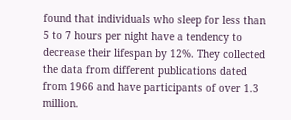found that individuals who sleep for less than 5 to 7 hours per night have a tendency to decrease their lifespan by 12%. They collected the data from different publications dated from 1966 and have participants of over 1.3 million.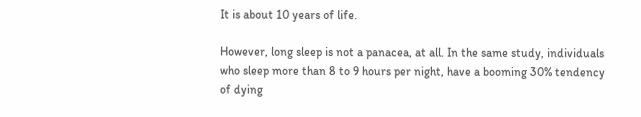It is about 10 years of life.

However, long sleep is not a panacea, at all. In the same study, individuals who sleep more than 8 to 9 hours per night, have a booming 30% tendency of dying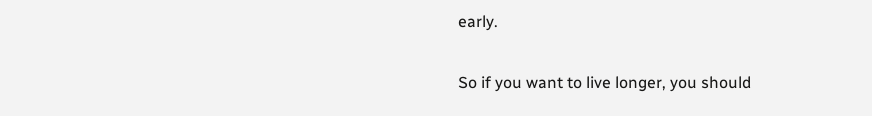early.

So if you want to live longer, you should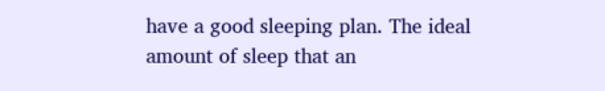have a good sleeping plan. The ideal amount of sleep that an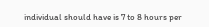individual should have is 7 to 8 hours per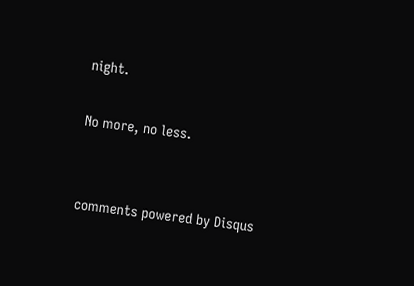night.

No more, no less.


comments powered by Disqus